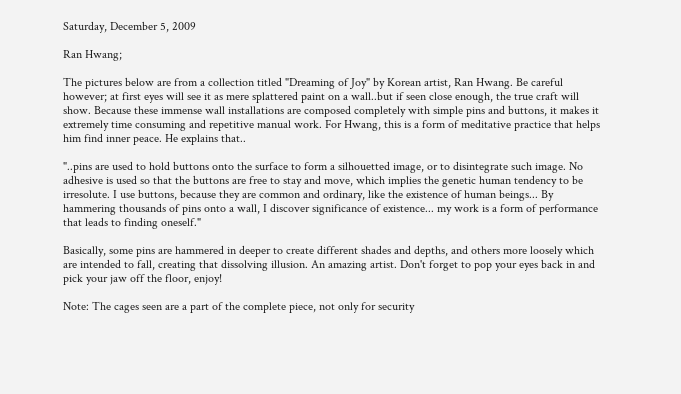Saturday, December 5, 2009

Ran Hwang;

The pictures below are from a collection titled "Dreaming of Joy" by Korean artist, Ran Hwang. Be careful however; at first eyes will see it as mere splattered paint on a wall..but if seen close enough, the true craft will show. Because these immense wall installations are composed completely with simple pins and buttons, it makes it extremely time consuming and repetitive manual work. For Hwang, this is a form of meditative practice that helps him find inner peace. He explains that..

"..pins are used to hold buttons onto the surface to form a silhouetted image, or to disintegrate such image. No adhesive is used so that the buttons are free to stay and move, which implies the genetic human tendency to be irresolute. I use buttons, because they are common and ordinary, like the existence of human beings... By hammering thousands of pins onto a wall, I discover significance of existence... my work is a form of performance that leads to finding oneself."

Basically, some pins are hammered in deeper to create different shades and depths, and others more loosely which are intended to fall, creating that dissolving illusion. An amazing artist. Don't forget to pop your eyes back in and pick your jaw off the floor, enjoy!

Note: The cages seen are a part of the complete piece, not only for security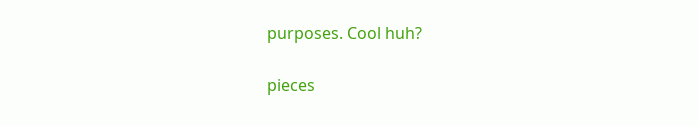purposes. Cool huh?

pieces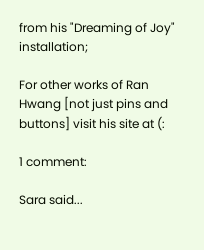from his "Dreaming of Joy" installation;

For other works of Ran Hwang [not just pins and buttons] visit his site at (:

1 comment:

Sara said...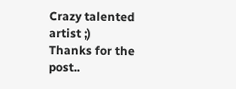Crazy talented artist ;)
Thanks for the post..